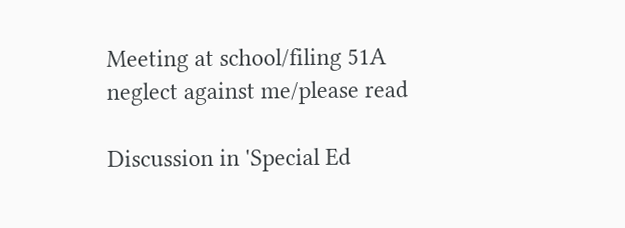Meeting at school/filing 51A neglect against me/please read

Discussion in 'Special Ed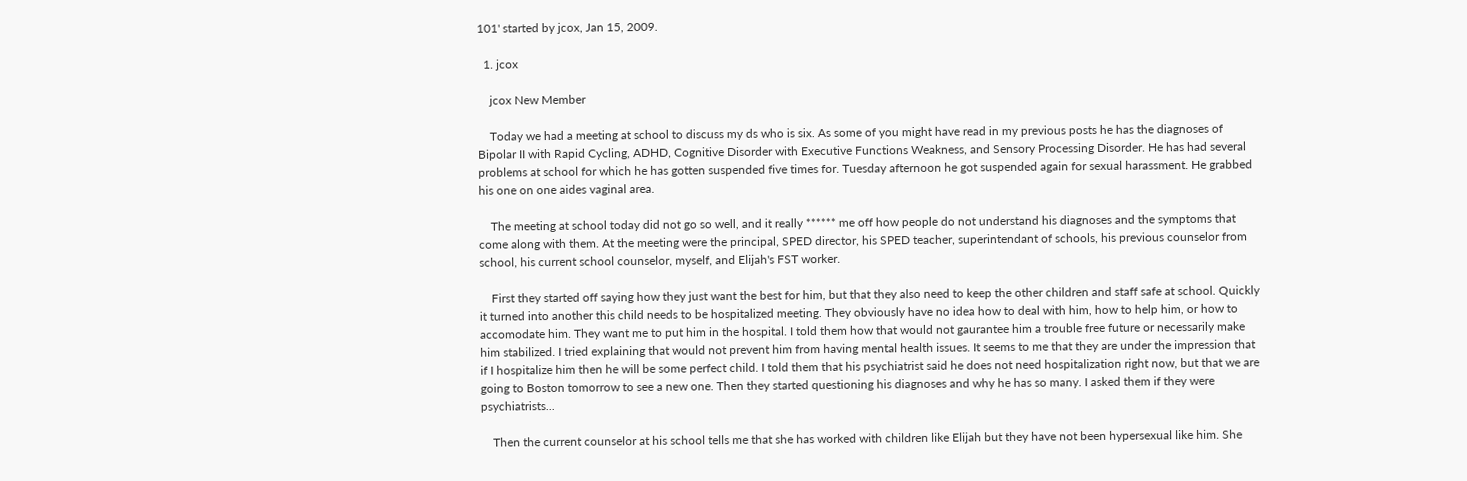101' started by jcox, Jan 15, 2009.

  1. jcox

    jcox New Member

    Today we had a meeting at school to discuss my ds who is six. As some of you might have read in my previous posts he has the diagnoses of Bipolar II with Rapid Cycling, ADHD, Cognitive Disorder with Executive Functions Weakness, and Sensory Processing Disorder. He has had several problems at school for which he has gotten suspended five times for. Tuesday afternoon he got suspended again for sexual harassment. He grabbed his one on one aides vaginal area.

    The meeting at school today did not go so well, and it really ****** me off how people do not understand his diagnoses and the symptoms that come along with them. At the meeting were the principal, SPED director, his SPED teacher, superintendant of schools, his previous counselor from school, his current school counselor, myself, and Elijah's FST worker.

    First they started off saying how they just want the best for him, but that they also need to keep the other children and staff safe at school. Quickly it turned into another this child needs to be hospitalized meeting. They obviously have no idea how to deal with him, how to help him, or how to accomodate him. They want me to put him in the hospital. I told them how that would not gaurantee him a trouble free future or necessarily make him stabilized. I tried explaining that would not prevent him from having mental health issues. It seems to me that they are under the impression that if I hospitalize him then he will be some perfect child. I told them that his psychiatrist said he does not need hospitalization right now, but that we are going to Boston tomorrow to see a new one. Then they started questioning his diagnoses and why he has so many. I asked them if they were psychiatrists...

    Then the current counselor at his school tells me that she has worked with children like Elijah but they have not been hypersexual like him. She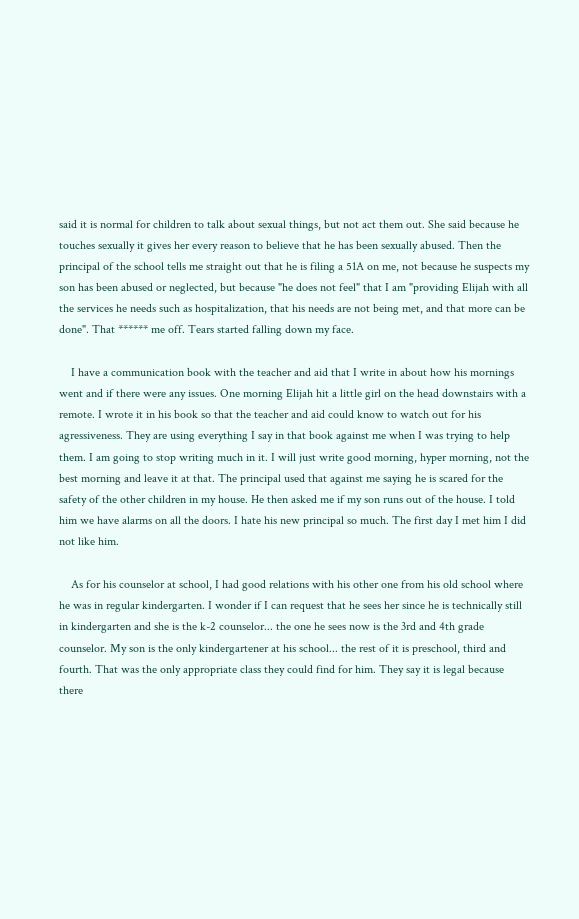said it is normal for children to talk about sexual things, but not act them out. She said because he touches sexually it gives her every reason to believe that he has been sexually abused. Then the principal of the school tells me straight out that he is filing a 51A on me, not because he suspects my son has been abused or neglected, but because "he does not feel" that I am "providing Elijah with all the services he needs such as hospitalization, that his needs are not being met, and that more can be done". That ****** me off. Tears started falling down my face.

    I have a communication book with the teacher and aid that I write in about how his mornings went and if there were any issues. One morning Elijah hit a little girl on the head downstairs with a remote. I wrote it in his book so that the teacher and aid could know to watch out for his agressiveness. They are using everything I say in that book against me when I was trying to help them. I am going to stop writing much in it. I will just write good morning, hyper morning, not the best morning and leave it at that. The principal used that against me saying he is scared for the safety of the other children in my house. He then asked me if my son runs out of the house. I told him we have alarms on all the doors. I hate his new principal so much. The first day I met him I did not like him.

    As for his counselor at school, I had good relations with his other one from his old school where he was in regular kindergarten. I wonder if I can request that he sees her since he is technically still in kindergarten and she is the k-2 counselor... the one he sees now is the 3rd and 4th grade counselor. My son is the only kindergartener at his school... the rest of it is preschool, third and fourth. That was the only appropriate class they could find for him. They say it is legal because there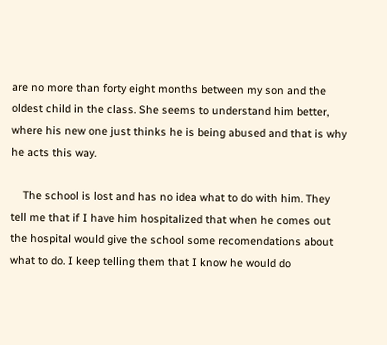are no more than forty eight months between my son and the oldest child in the class. She seems to understand him better, where his new one just thinks he is being abused and that is why he acts this way.

    The school is lost and has no idea what to do with him. They tell me that if I have him hospitalized that when he comes out the hospital would give the school some recomendations about what to do. I keep telling them that I know he would do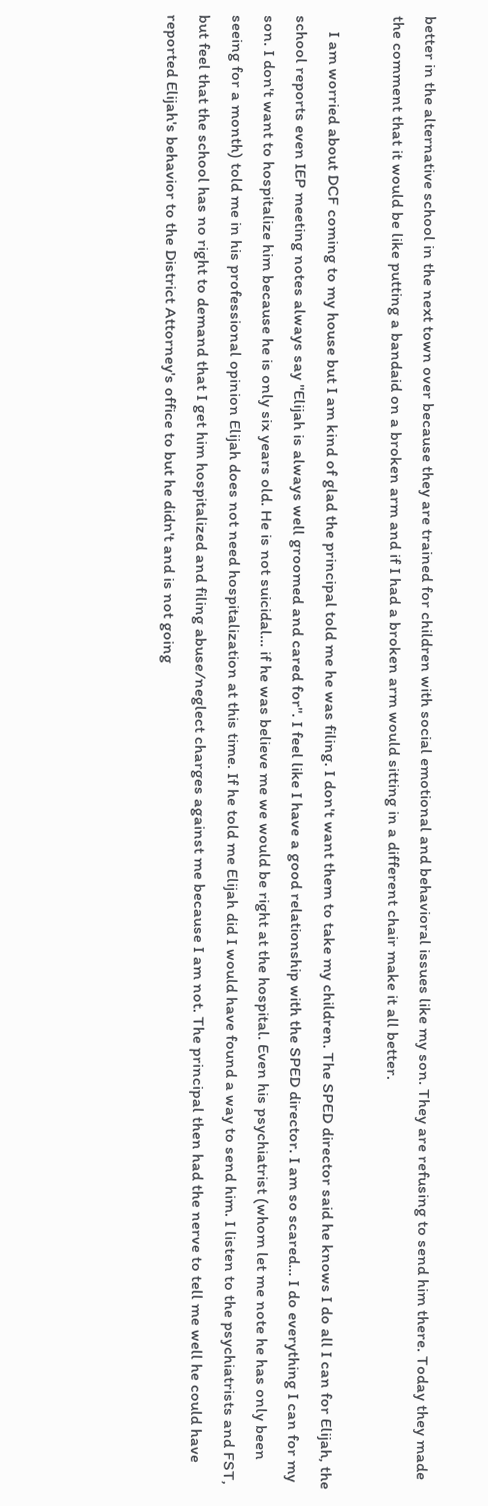better in the alternative school in the next town over because they are trained for children with social emotional and behavioral issues like my son. They are refusing to send him there. Today they made the comment that it would be like putting a bandaid on a broken arm and if I had a broken arm would sitting in a different chair make it all better.

    I am worried about DCF coming to my house but I am kind of glad the principal told me he was filing. I don't want them to take my children. The SPED director said he knows I do all I can for Elijah, the school reports even IEP meeting notes always say "Elijah is always well groomed and cared for". I feel like I have a good relationship with the SPED director. I am so scared... I do everything I can for my son. I don't want to hospitalize him because he is only six years old. He is not suicidal... if he was believe me we would be right at the hospital. Even his psychiatrist (whom let me note he has only been seeing for a month) told me in his professional opinion Elijah does not need hospitalization at this time. If he told me Elijah did I would have found a way to send him. I listen to the psychiatrists and FST, but feel that the school has no right to demand that I get him hospitalized and filing abuse/neglect charges against me because I am not. The principal then had the nerve to tell me well he could have reported Elijah's behavior to the District Attorney's office to but he didn't and is not going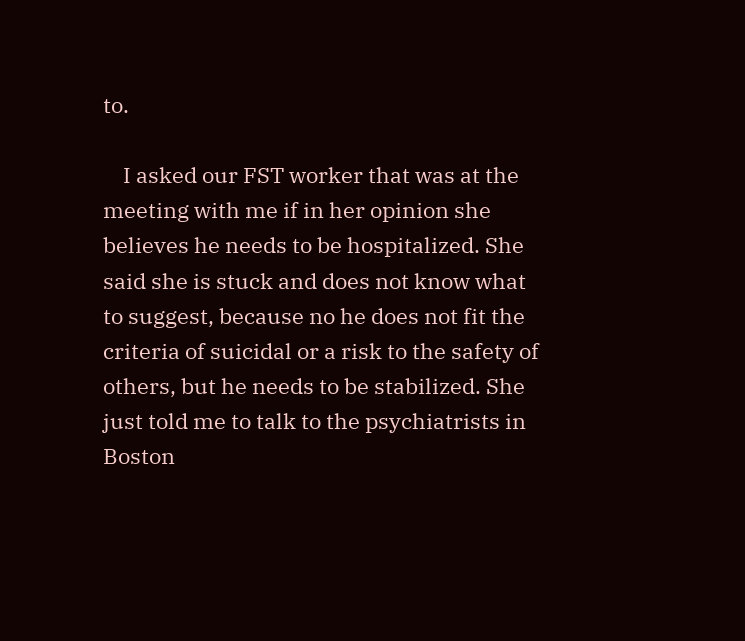to.

    I asked our FST worker that was at the meeting with me if in her opinion she believes he needs to be hospitalized. She said she is stuck and does not know what to suggest, because no he does not fit the criteria of suicidal or a risk to the safety of others, but he needs to be stabilized. She just told me to talk to the psychiatrists in Boston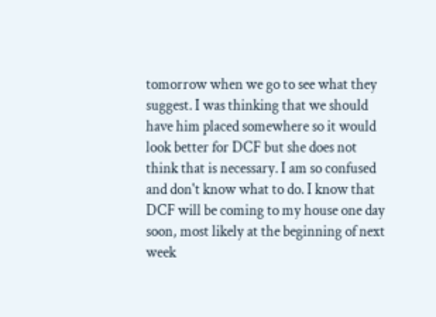tomorrow when we go to see what they suggest. I was thinking that we should have him placed somewhere so it would look better for DCF but she does not think that is necessary. I am so confused and don't know what to do. I know that DCF will be coming to my house one day soon, most likely at the beginning of next week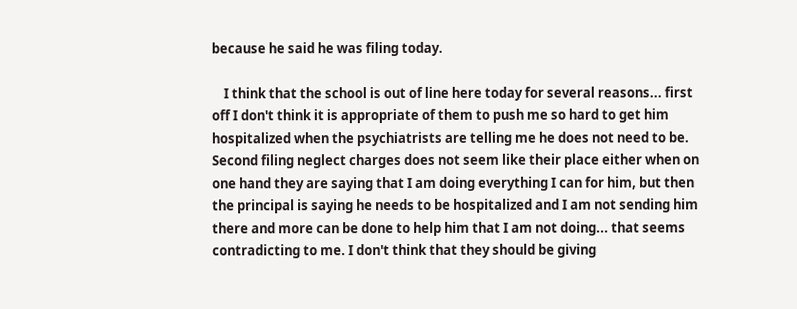because he said he was filing today.

    I think that the school is out of line here today for several reasons... first off I don't think it is appropriate of them to push me so hard to get him hospitalized when the psychiatrists are telling me he does not need to be. Second filing neglect charges does not seem like their place either when on one hand they are saying that I am doing everything I can for him, but then the principal is saying he needs to be hospitalized and I am not sending him there and more can be done to help him that I am not doing... that seems contradicting to me. I don't think that they should be giving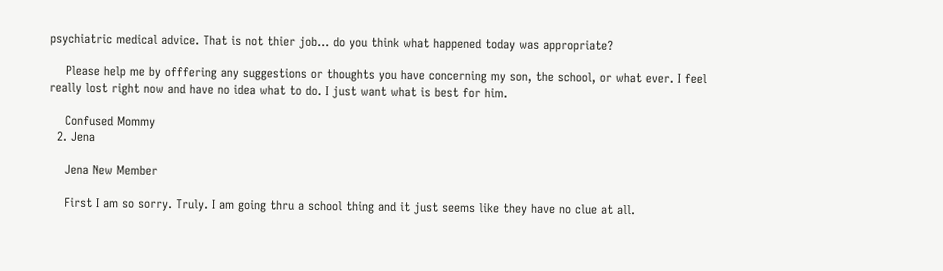psychiatric medical advice. That is not thier job... do you think what happened today was appropriate?

    Please help me by offfering any suggestions or thoughts you have concerning my son, the school, or what ever. I feel really lost right now and have no idea what to do. I just want what is best for him.

    Confused Mommy
  2. Jena

    Jena New Member

    First I am so sorry. Truly. I am going thru a school thing and it just seems like they have no clue at all.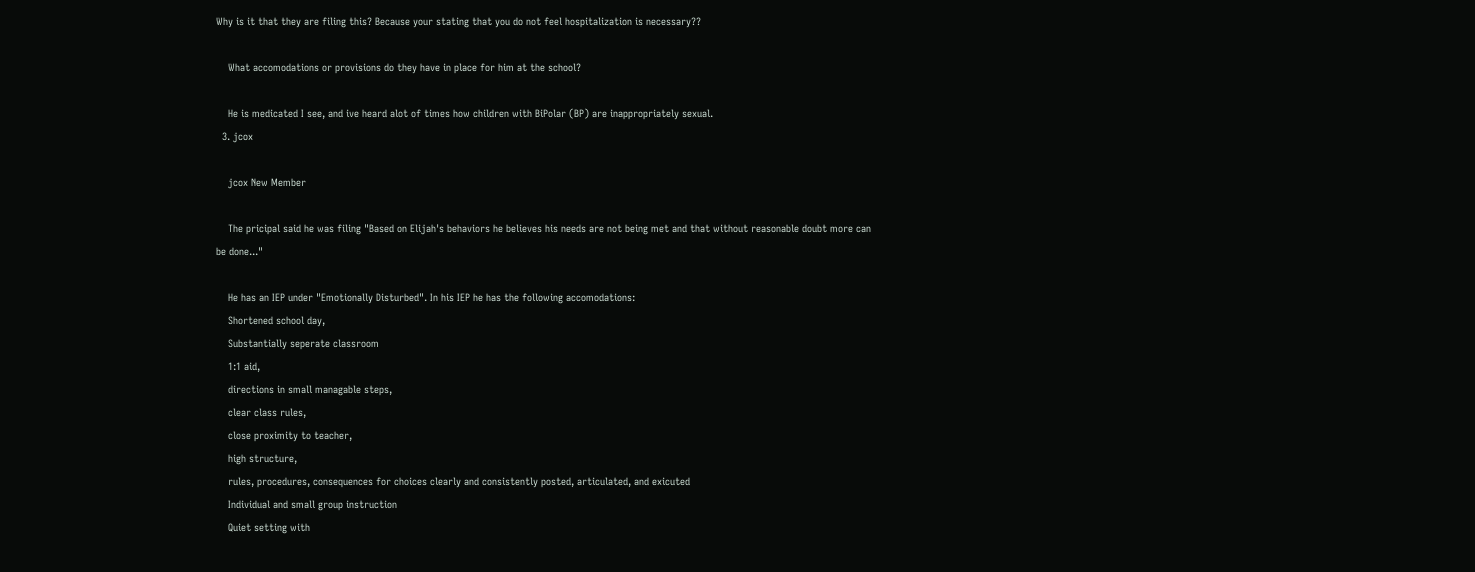Why is it that they are filing this? Because your stating that you do not feel hospitalization is necessary??

    What accomodations or provisions do they have in place for him at the school?

    He is medicated I see, and ive heard alot of times how children with BiPolar (BP) are inappropriately sexual.
  3. jcox

    jcox New Member

    The pricipal said he was filing "Based on Elijah's behaviors he believes his needs are not being met and that without reasonable doubt more can be done..."

    He has an IEP under "Emotionally Disturbed". In his IEP he has the following accomodations:
    Shortened school day,
    Substantially seperate classroom
    1:1 aid,
    directions in small managable steps,
    clear class rules,
    close proximity to teacher,
    high structure,
    rules, procedures, consequences for choices clearly and consistently posted, articulated, and exicuted
    Individual and small group instruction
    Quiet setting with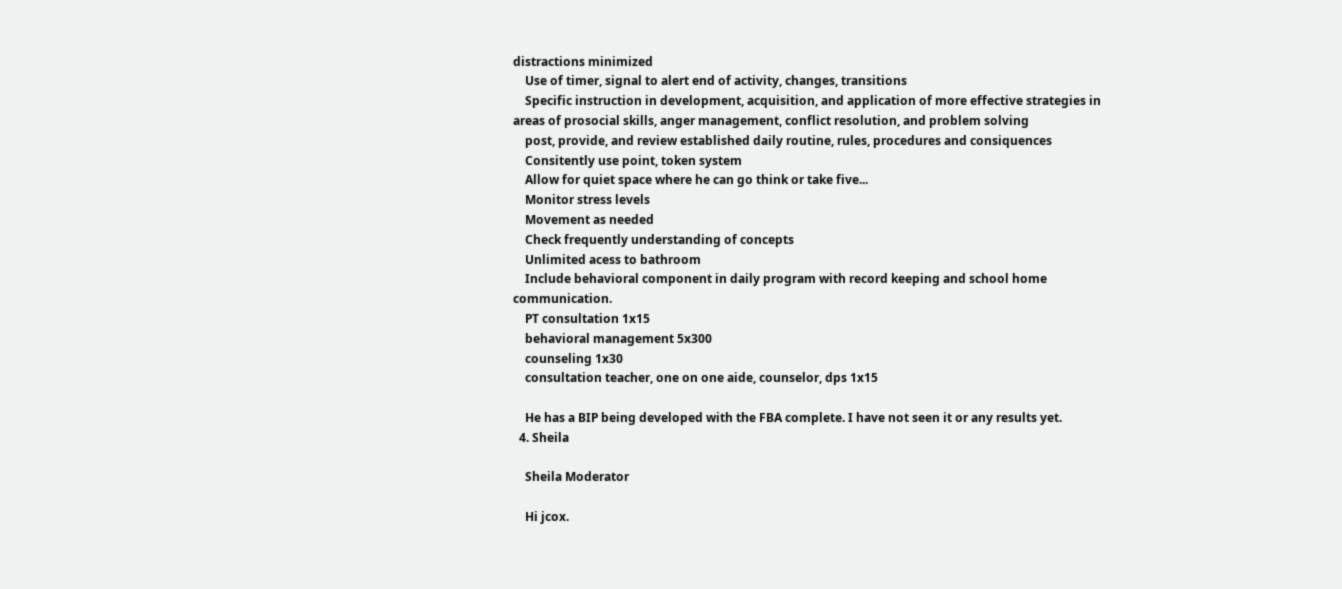distractions minimized
    Use of timer, signal to alert end of activity, changes, transitions
    Specific instruction in development, acquisition, and application of more effective strategies in areas of prosocial skills, anger management, conflict resolution, and problem solving
    post, provide, and review established daily routine, rules, procedures and consiquences
    Consitently use point, token system
    Allow for quiet space where he can go think or take five...
    Monitor stress levels
    Movement as needed
    Check frequently understanding of concepts
    Unlimited acess to bathroom
    Include behavioral component in daily program with record keeping and school home communication.
    PT consultation 1x15
    behavioral management 5x300
    counseling 1x30
    consultation teacher, one on one aide, counselor, dps 1x15

    He has a BIP being developed with the FBA complete. I have not seen it or any results yet.
  4. Sheila

    Sheila Moderator

    Hi jcox.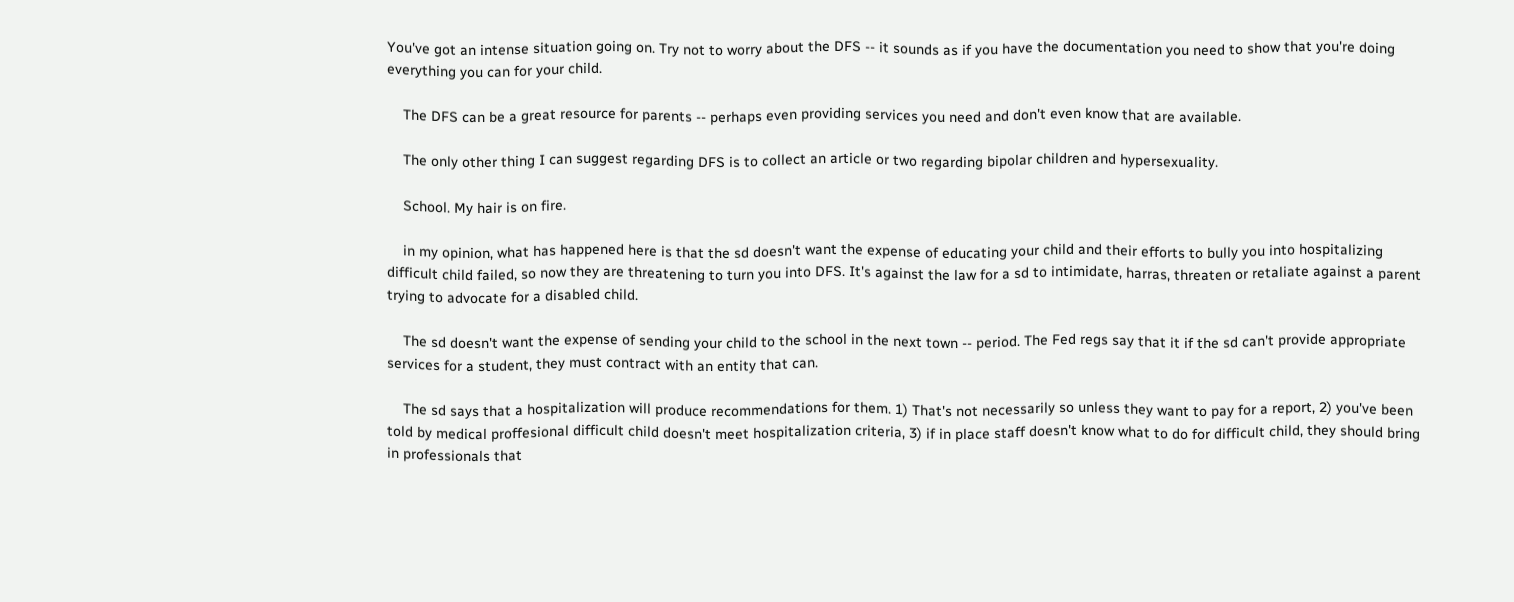You've got an intense situation going on. Try not to worry about the DFS -- it sounds as if you have the documentation you need to show that you're doing everything you can for your child.

    The DFS can be a great resource for parents -- perhaps even providing services you need and don't even know that are available.

    The only other thing I can suggest regarding DFS is to collect an article or two regarding bipolar children and hypersexuality.

    School. My hair is on fire.

    in my opinion, what has happened here is that the sd doesn't want the expense of educating your child and their efforts to bully you into hospitalizing difficult child failed, so now they are threatening to turn you into DFS. It's against the law for a sd to intimidate, harras, threaten or retaliate against a parent trying to advocate for a disabled child.

    The sd doesn't want the expense of sending your child to the school in the next town -- period. The Fed regs say that it if the sd can't provide appropriate services for a student, they must contract with an entity that can.

    The sd says that a hospitalization will produce recommendations for them. 1) That's not necessarily so unless they want to pay for a report, 2) you've been told by medical proffesional difficult child doesn't meet hospitalization criteria, 3) if in place staff doesn't know what to do for difficult child, they should bring in professionals that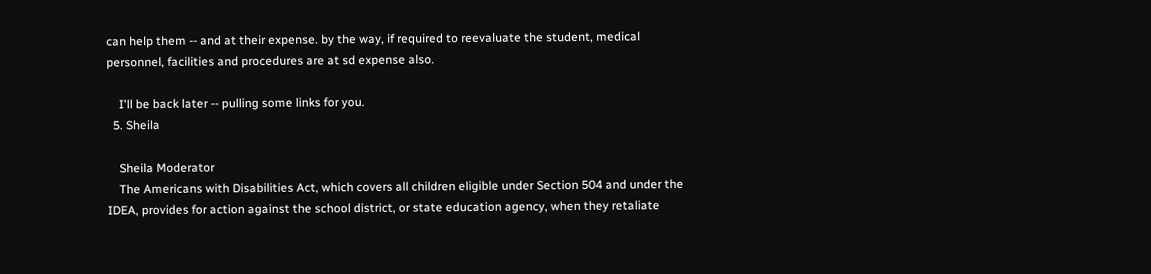can help them -- and at their expense. by the way, if required to reevaluate the student, medical personnel, facilities and procedures are at sd expense also.

    I'll be back later -- pulling some links for you.
  5. Sheila

    Sheila Moderator
    The Americans with Disabilities Act, which covers all children eligible under Section 504 and under the IDEA, provides for action against the school district, or state education agency, when they retaliate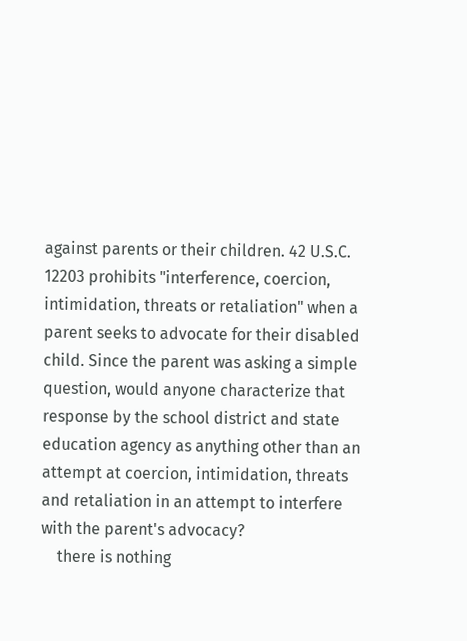against parents or their children. 42 U.S.C. 12203 prohibits "interference, coercion, intimidation, threats or retaliation" when a parent seeks to advocate for their disabled child. Since the parent was asking a simple question, would anyone characterize that response by the school district and state education agency as anything other than an attempt at coercion, intimidation, threats and retaliation in an attempt to interfere with the parent's advocacy?
    there is nothing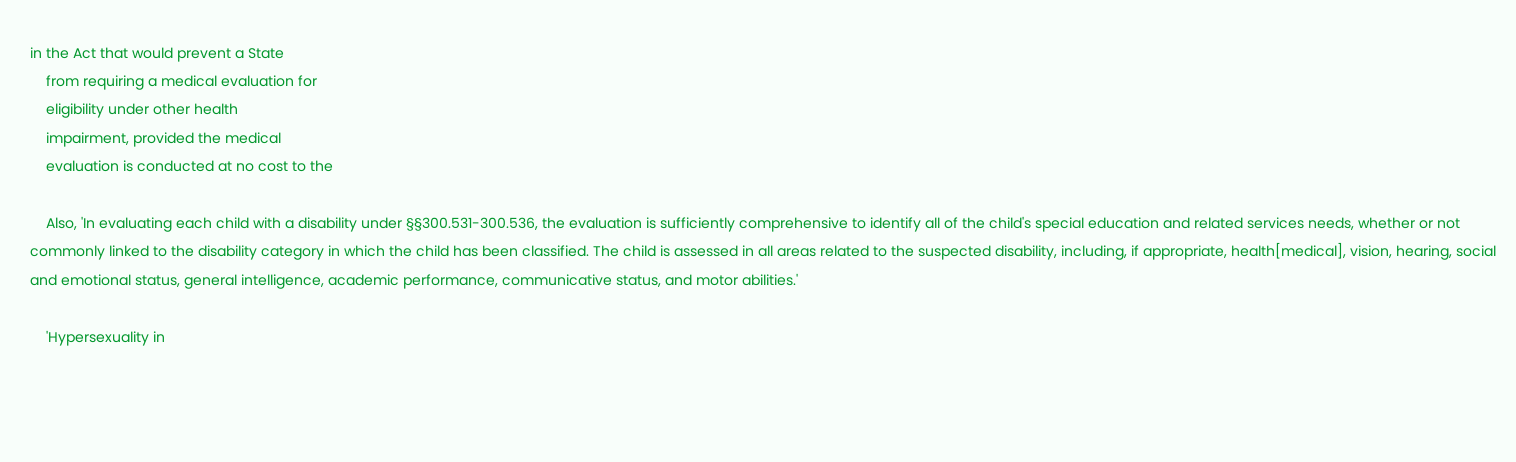in the Act that would prevent a State
    from requiring a medical evaluation for
    eligibility under other health
    impairment, provided the medical
    evaluation is conducted at no cost to the

    Also, 'In evaluating each child with a disability under §§300.531-300.536, the evaluation is sufficiently comprehensive to identify all of the child's special education and related services needs, whether or not commonly linked to the disability category in which the child has been classified. The child is assessed in all areas related to the suspected disability, including, if appropriate, health[medical], vision, hearing, social and emotional status, general intelligence, academic performance, communicative status, and motor abilities.'

    'Hypersexuality in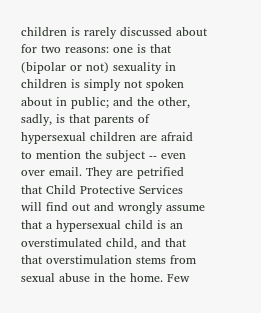children is rarely discussed about for two reasons: one is that (bipolar or not) sexuality in children is simply not spoken about in public; and the other, sadly, is that parents of hypersexual children are afraid to mention the subject -- even over email. They are petrified that Child Protective Services will find out and wrongly assume that a hypersexual child is an overstimulated child, and that that overstimulation stems from sexual abuse in the home. Few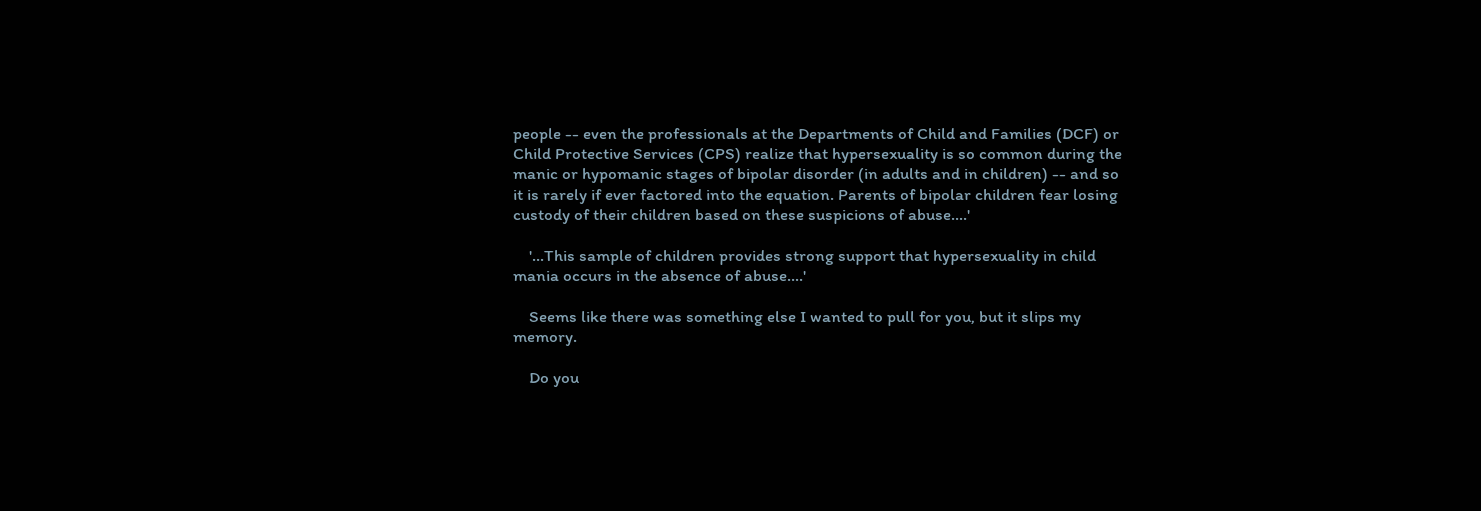people -- even the professionals at the Departments of Child and Families (DCF) or Child Protective Services (CPS) realize that hypersexuality is so common during the manic or hypomanic stages of bipolar disorder (in adults and in children) -- and so it is rarely if ever factored into the equation. Parents of bipolar children fear losing custody of their children based on these suspicions of abuse….'

    '…This sample of children provides strong support that hypersexuality in child mania occurs in the absence of abuse….'

    Seems like there was something else I wanted to pull for you, but it slips my memory.

    Do you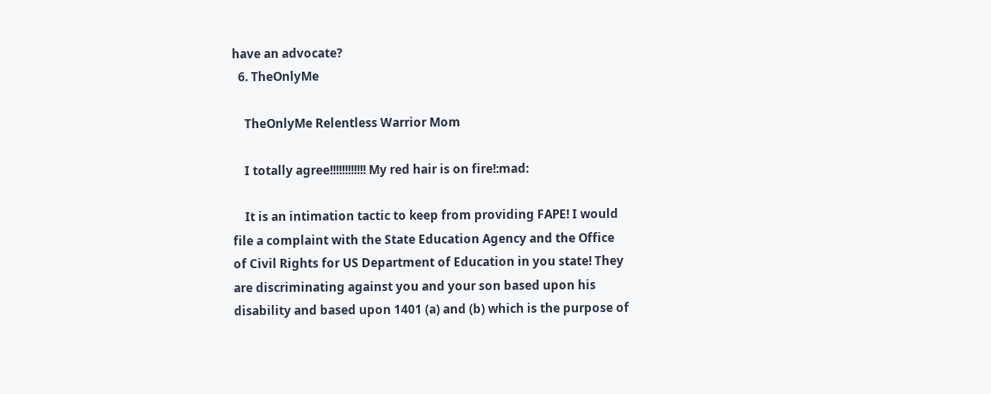have an advocate?
  6. TheOnlyMe

    TheOnlyMe Relentless Warrior Mom

    I totally agree!!!!!!!!!!!! My red hair is on fire!:mad:

    It is an intimation tactic to keep from providing FAPE! I would file a complaint with the State Education Agency and the Office of Civil Rights for US Department of Education in you state! They are discriminating against you and your son based upon his disability and based upon 1401 (a) and (b) which is the purpose of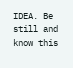IDEA. Be still and know this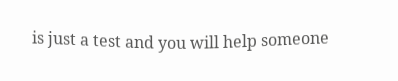is just a test and you will help someone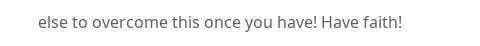else to overcome this once you have! Have faith!